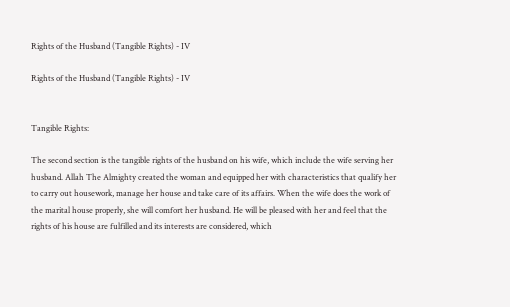Rights of the Husband (Tangible Rights) - IV

Rights of the Husband (Tangible Rights) - IV


Tangible Rights:

The second section is the tangible rights of the husband on his wife, which include the wife serving her husband. Allah The Almighty created the woman and equipped her with characteristics that qualify her to carry out housework, manage her house and take care of its affairs. When the wife does the work of the marital house properly, she will comfort her husband. He will be pleased with her and feel that the rights of his house are fulfilled and its interests are considered, which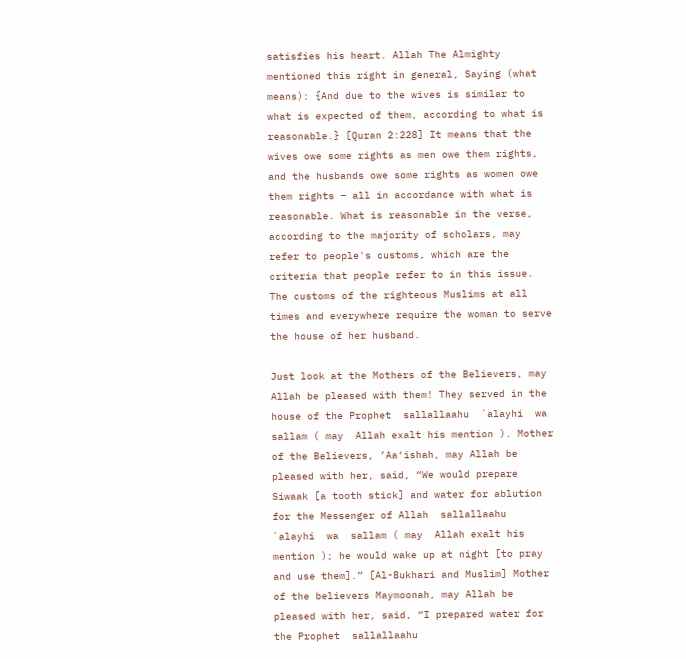satisfies his heart. Allah The Almighty mentioned this right in general, Saying (what means): {And due to the wives is similar to what is expected of them, according to what is reasonable.} [Quran 2:228] It means that the wives owe some rights as men owe them rights, and the husbands owe some rights as women owe them rights – all in accordance with what is reasonable. What is reasonable in the verse, according to the majority of scholars, may refer to people's customs, which are the criteria that people refer to in this issue. The customs of the righteous Muslims at all times and everywhere require the woman to serve the house of her husband.

Just look at the Mothers of the Believers, may Allah be pleased with them! They served in the house of the Prophet  sallallaahu  `alayhi  wa  sallam ( may  Allah exalt his mention ). Mother of the Believers, ’Aa‘ishah, may Allah be pleased with her, said, “We would prepare Siwaak [a tooth stick] and water for ablution for the Messenger of Allah  sallallaahu  `alayhi  wa  sallam ( may  Allah exalt his mention ); he would wake up at night [to pray and use them].” [Al-Bukhari and Muslim] Mother of the believers Maymoonah, may Allah be pleased with her, said, “I prepared water for the Prophet  sallallaahu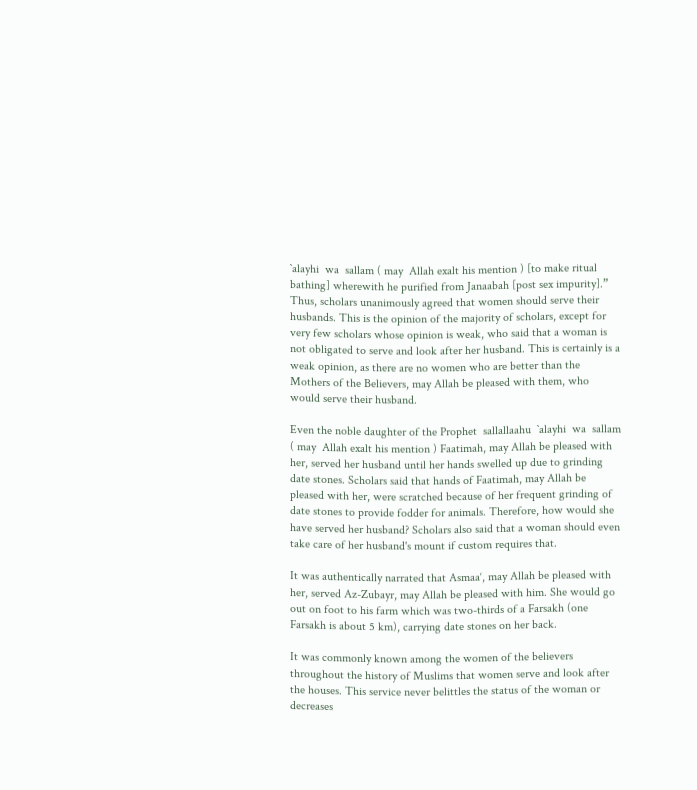`alayhi  wa  sallam ( may  Allah exalt his mention ) [to make ritual bathing] wherewith he purified from Janaabah [post sex impurity].” Thus, scholars unanimously agreed that women should serve their husbands. This is the opinion of the majority of scholars, except for very few scholars whose opinion is weak, who said that a woman is not obligated to serve and look after her husband. This is certainly is a weak opinion, as there are no women who are better than the Mothers of the Believers, may Allah be pleased with them, who would serve their husband.

Even the noble daughter of the Prophet  sallallaahu  `alayhi  wa  sallam ( may  Allah exalt his mention ) Faatimah, may Allah be pleased with her, served her husband until her hands swelled up due to grinding date stones. Scholars said that hands of Faatimah, may Allah be pleased with her, were scratched because of her frequent grinding of date stones to provide fodder for animals. Therefore, how would she have served her husband? Scholars also said that a woman should even take care of her husband's mount if custom requires that.

It was authentically narrated that Asmaa‘, may Allah be pleased with her, served Az-Zubayr, may Allah be pleased with him. She would go out on foot to his farm which was two-thirds of a Farsakh (one Farsakh is about 5 km), carrying date stones on her back.

It was commonly known among the women of the believers throughout the history of Muslims that women serve and look after the houses. This service never belittles the status of the woman or decreases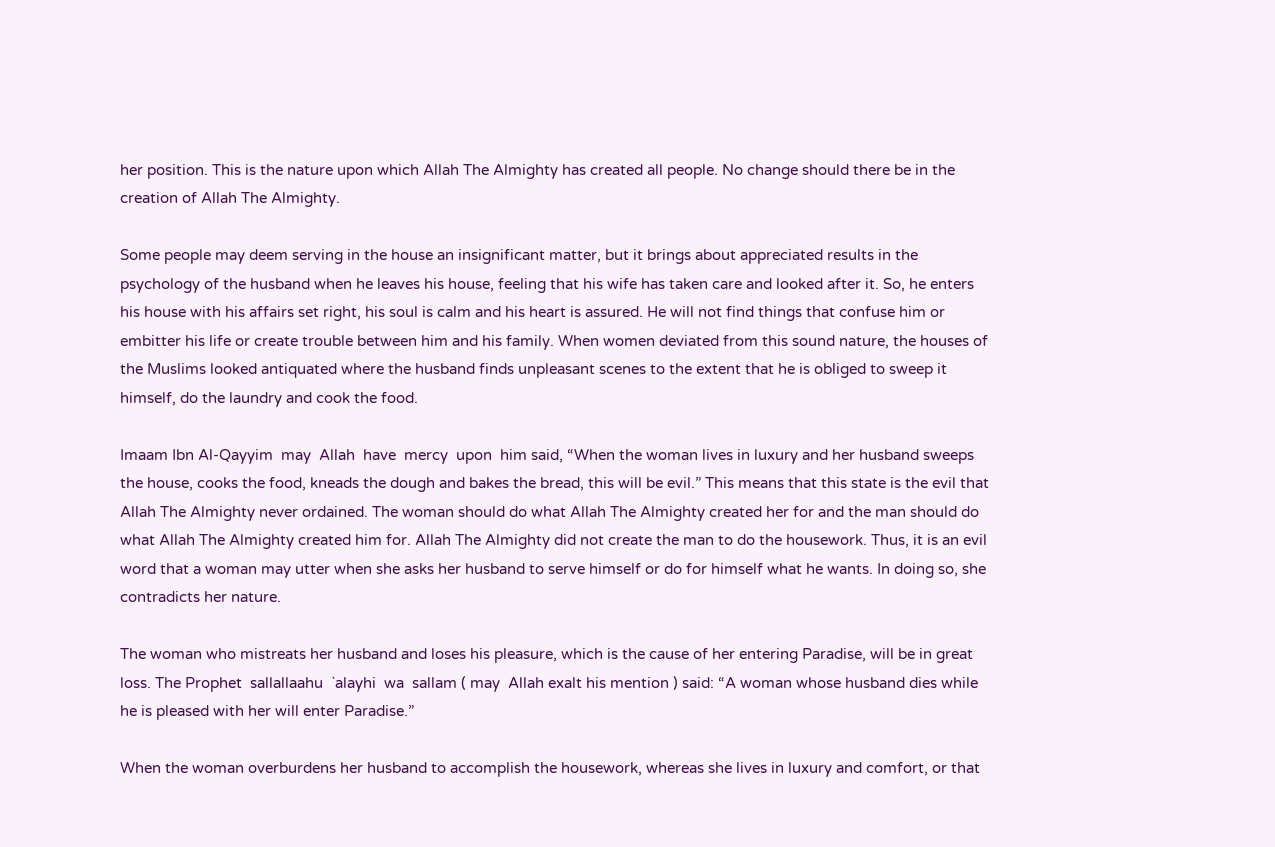her position. This is the nature upon which Allah The Almighty has created all people. No change should there be in the creation of Allah The Almighty.

Some people may deem serving in the house an insignificant matter, but it brings about appreciated results in the psychology of the husband when he leaves his house, feeling that his wife has taken care and looked after it. So, he enters his house with his affairs set right, his soul is calm and his heart is assured. He will not find things that confuse him or embitter his life or create trouble between him and his family. When women deviated from this sound nature, the houses of the Muslims looked antiquated where the husband finds unpleasant scenes to the extent that he is obliged to sweep it himself, do the laundry and cook the food.

Imaam Ibn Al-Qayyim  may  Allah  have  mercy  upon  him said, “When the woman lives in luxury and her husband sweeps the house, cooks the food, kneads the dough and bakes the bread, this will be evil.” This means that this state is the evil that Allah The Almighty never ordained. The woman should do what Allah The Almighty created her for and the man should do what Allah The Almighty created him for. Allah The Almighty did not create the man to do the housework. Thus, it is an evil word that a woman may utter when she asks her husband to serve himself or do for himself what he wants. In doing so, she contradicts her nature.

The woman who mistreats her husband and loses his pleasure, which is the cause of her entering Paradise, will be in great loss. The Prophet  sallallaahu  `alayhi  wa  sallam ( may  Allah exalt his mention ) said: “A woman whose husband dies while he is pleased with her will enter Paradise.”

When the woman overburdens her husband to accomplish the housework, whereas she lives in luxury and comfort, or that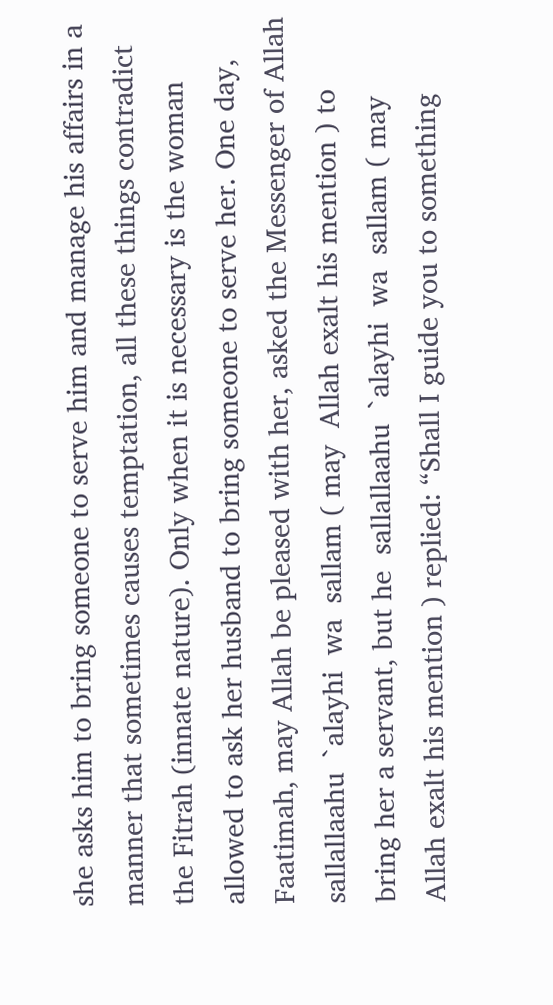she asks him to bring someone to serve him and manage his affairs in a manner that sometimes causes temptation, all these things contradict the Fitrah (innate nature). Only when it is necessary is the woman allowed to ask her husband to bring someone to serve her. One day, Faatimah, may Allah be pleased with her, asked the Messenger of Allah  sallallaahu  `alayhi  wa  sallam ( may  Allah exalt his mention ) to bring her a servant, but he  sallallaahu  `alayhi  wa  sallam ( may  Allah exalt his mention ) replied: “Shall I guide you to something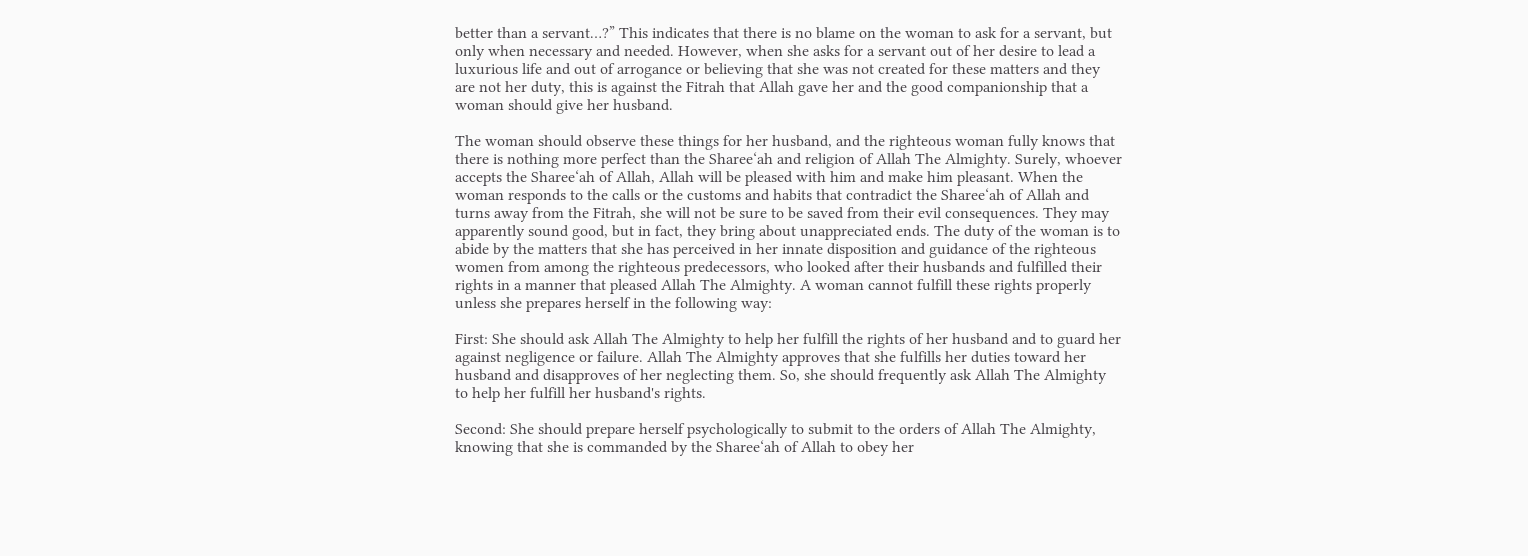better than a servant…?” This indicates that there is no blame on the woman to ask for a servant, but only when necessary and needed. However, when she asks for a servant out of her desire to lead a luxurious life and out of arrogance or believing that she was not created for these matters and they are not her duty, this is against the Fitrah that Allah gave her and the good companionship that a woman should give her husband.

The woman should observe these things for her husband, and the righteous woman fully knows that there is nothing more perfect than the Sharee‘ah and religion of Allah The Almighty. Surely, whoever accepts the Sharee‘ah of Allah, Allah will be pleased with him and make him pleasant. When the woman responds to the calls or the customs and habits that contradict the Sharee‘ah of Allah and turns away from the Fitrah, she will not be sure to be saved from their evil consequences. They may apparently sound good, but in fact, they bring about unappreciated ends. The duty of the woman is to abide by the matters that she has perceived in her innate disposition and guidance of the righteous women from among the righteous predecessors, who looked after their husbands and fulfilled their rights in a manner that pleased Allah The Almighty. A woman cannot fulfill these rights properly unless she prepares herself in the following way:

First: She should ask Allah The Almighty to help her fulfill the rights of her husband and to guard her against negligence or failure. Allah The Almighty approves that she fulfills her duties toward her husband and disapproves of her neglecting them. So, she should frequently ask Allah The Almighty to help her fulfill her husband's rights.

Second: She should prepare herself psychologically to submit to the orders of Allah The Almighty, knowing that she is commanded by the Sharee‘ah of Allah to obey her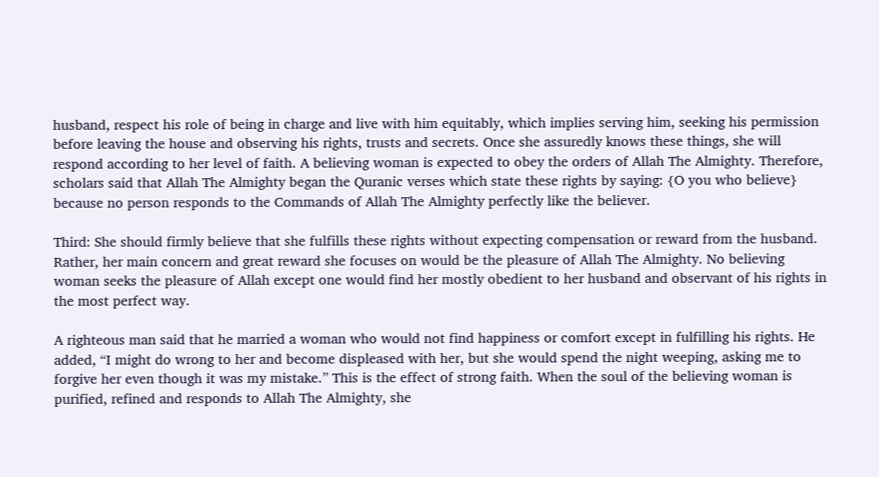husband, respect his role of being in charge and live with him equitably, which implies serving him, seeking his permission before leaving the house and observing his rights, trusts and secrets. Once she assuredly knows these things, she will respond according to her level of faith. A believing woman is expected to obey the orders of Allah The Almighty. Therefore, scholars said that Allah The Almighty began the Quranic verses which state these rights by saying: {O you who believe} because no person responds to the Commands of Allah The Almighty perfectly like the believer.

Third: She should firmly believe that she fulfills these rights without expecting compensation or reward from the husband. Rather, her main concern and great reward she focuses on would be the pleasure of Allah The Almighty. No believing woman seeks the pleasure of Allah except one would find her mostly obedient to her husband and observant of his rights in the most perfect way.

A righteous man said that he married a woman who would not find happiness or comfort except in fulfilling his rights. He added, “I might do wrong to her and become displeased with her, but she would spend the night weeping, asking me to forgive her even though it was my mistake.” This is the effect of strong faith. When the soul of the believing woman is purified, refined and responds to Allah The Almighty, she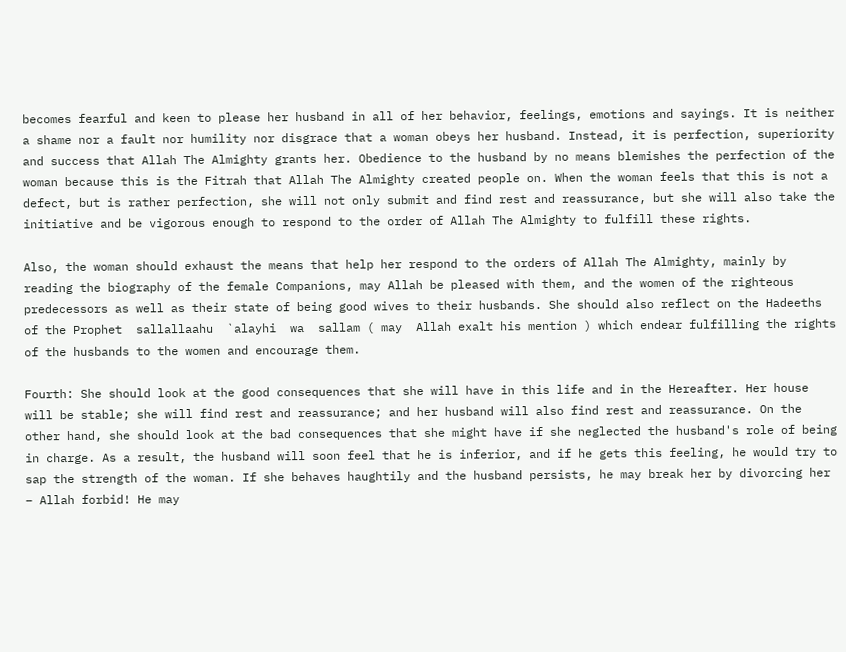becomes fearful and keen to please her husband in all of her behavior, feelings, emotions and sayings. It is neither a shame nor a fault nor humility nor disgrace that a woman obeys her husband. Instead, it is perfection, superiority and success that Allah The Almighty grants her. Obedience to the husband by no means blemishes the perfection of the woman because this is the Fitrah that Allah The Almighty created people on. When the woman feels that this is not a defect, but is rather perfection, she will not only submit and find rest and reassurance, but she will also take the initiative and be vigorous enough to respond to the order of Allah The Almighty to fulfill these rights.

Also, the woman should exhaust the means that help her respond to the orders of Allah The Almighty, mainly by reading the biography of the female Companions, may Allah be pleased with them, and the women of the righteous predecessors as well as their state of being good wives to their husbands. She should also reflect on the Hadeeths of the Prophet  sallallaahu  `alayhi  wa  sallam ( may  Allah exalt his mention ) which endear fulfilling the rights of the husbands to the women and encourage them.

Fourth: She should look at the good consequences that she will have in this life and in the Hereafter. Her house will be stable; she will find rest and reassurance; and her husband will also find rest and reassurance. On the other hand, she should look at the bad consequences that she might have if she neglected the husband's role of being in charge. As a result, the husband will soon feel that he is inferior, and if he gets this feeling, he would try to sap the strength of the woman. If she behaves haughtily and the husband persists, he may break her by divorcing her – Allah forbid! He may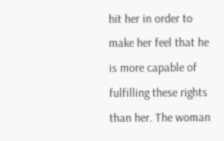hit her in order to make her feel that he is more capable of fulfilling these rights than her. The woman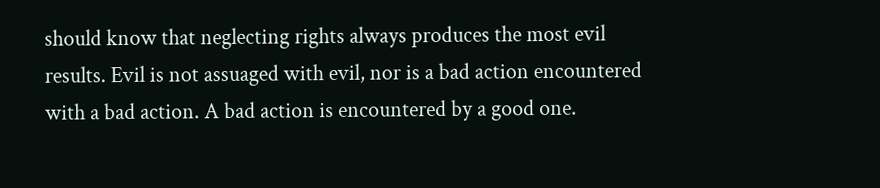should know that neglecting rights always produces the most evil results. Evil is not assuaged with evil, nor is a bad action encountered with a bad action. A bad action is encountered by a good one.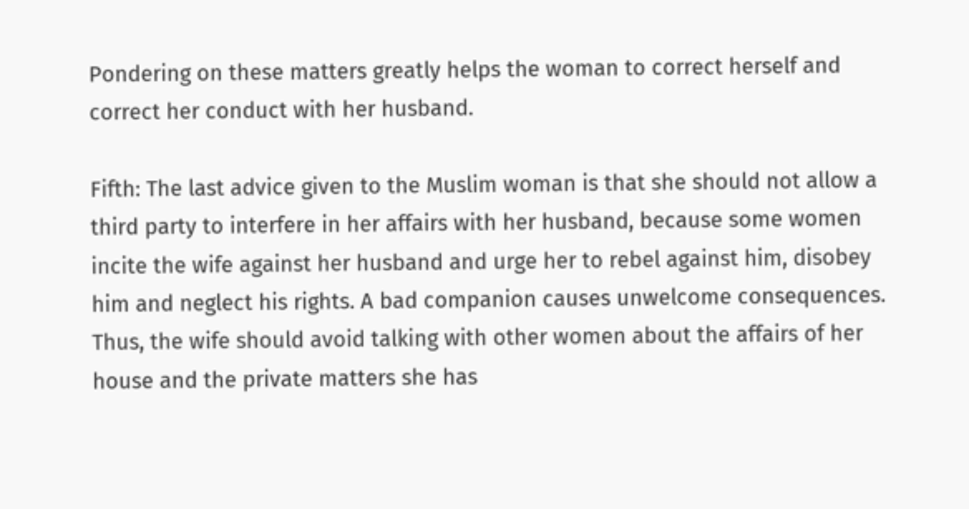Pondering on these matters greatly helps the woman to correct herself and correct her conduct with her husband.

Fifth: The last advice given to the Muslim woman is that she should not allow a third party to interfere in her affairs with her husband, because some women incite the wife against her husband and urge her to rebel against him, disobey him and neglect his rights. A bad companion causes unwelcome consequences. Thus, the wife should avoid talking with other women about the affairs of her house and the private matters she has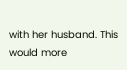with her husband. This would more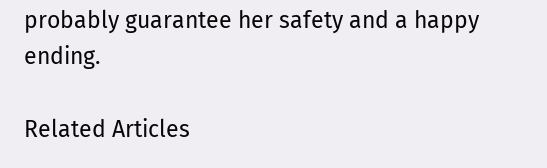probably guarantee her safety and a happy ending.

Related Articles